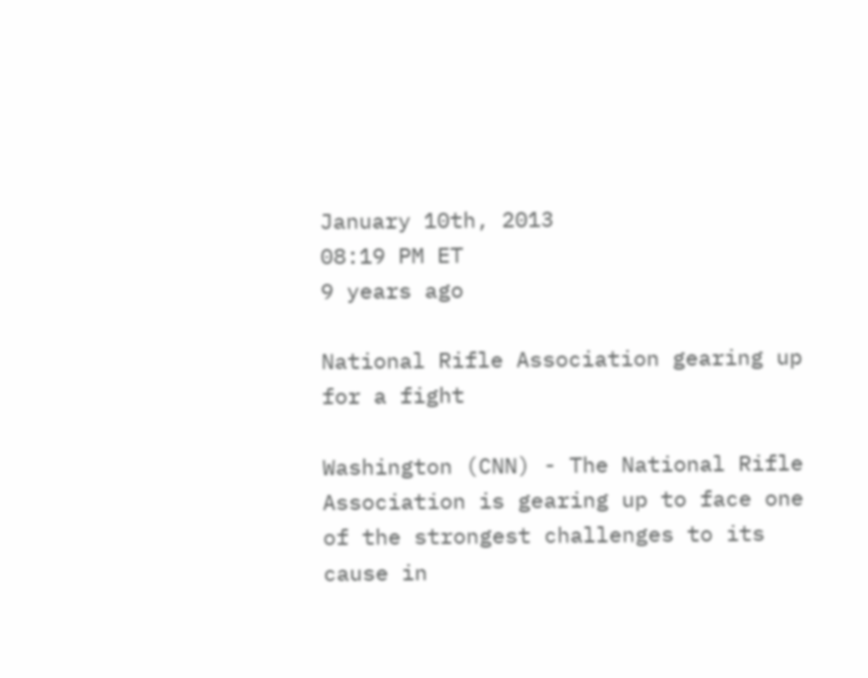January 10th, 2013
08:19 PM ET
9 years ago

National Rifle Association gearing up for a fight

Washington (CNN) - The National Rifle Association is gearing up to face one of the strongest challenges to its cause in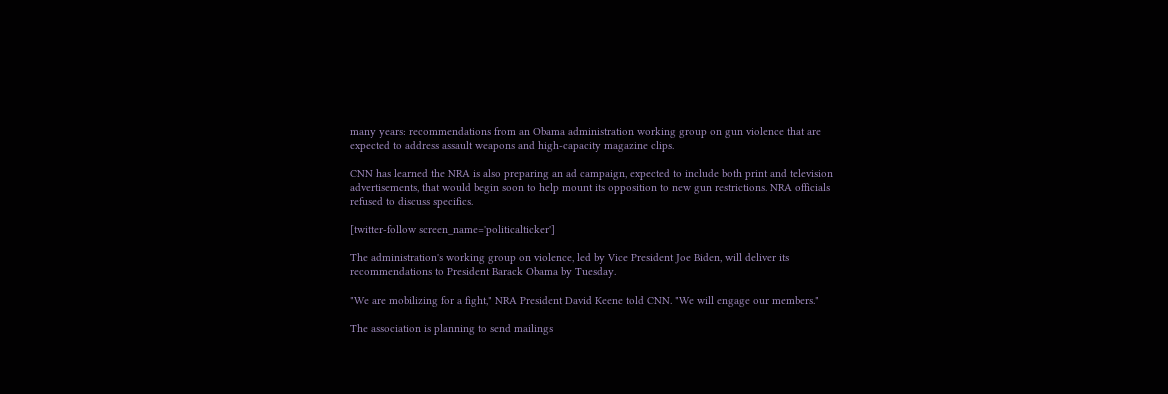many years: recommendations from an Obama administration working group on gun violence that are expected to address assault weapons and high-capacity magazine clips.

CNN has learned the NRA is also preparing an ad campaign, expected to include both print and television advertisements, that would begin soon to help mount its opposition to new gun restrictions. NRA officials refused to discuss specifics.

[twitter-follow screen_name='politicalticker']

The administration's working group on violence, led by Vice President Joe Biden, will deliver its recommendations to President Barack Obama by Tuesday.

"We are mobilizing for a fight," NRA President David Keene told CNN. "We will engage our members."

The association is planning to send mailings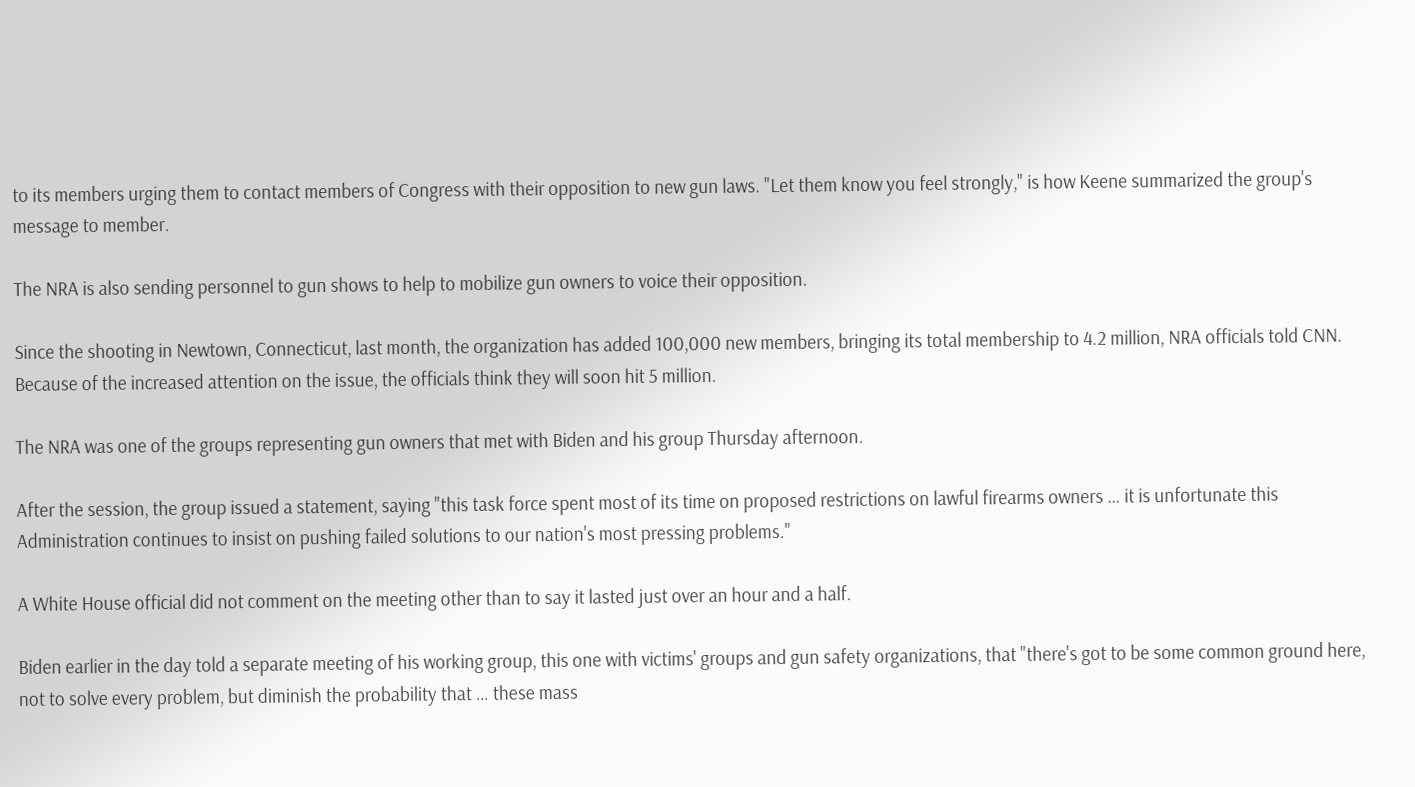to its members urging them to contact members of Congress with their opposition to new gun laws. "Let them know you feel strongly," is how Keene summarized the group's message to member.

The NRA is also sending personnel to gun shows to help to mobilize gun owners to voice their opposition.

Since the shooting in Newtown, Connecticut, last month, the organization has added 100,000 new members, bringing its total membership to 4.2 million, NRA officials told CNN. Because of the increased attention on the issue, the officials think they will soon hit 5 million.

The NRA was one of the groups representing gun owners that met with Biden and his group Thursday afternoon.

After the session, the group issued a statement, saying "this task force spent most of its time on proposed restrictions on lawful firearms owners … it is unfortunate this Administration continues to insist on pushing failed solutions to our nation's most pressing problems."

A White House official did not comment on the meeting other than to say it lasted just over an hour and a half.

Biden earlier in the day told a separate meeting of his working group, this one with victims' groups and gun safety organizations, that "there's got to be some common ground here, not to solve every problem, but diminish the probability that … these mass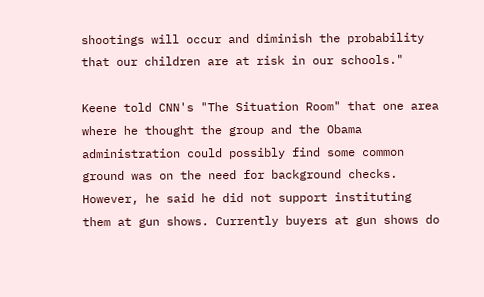shootings will occur and diminish the probability that our children are at risk in our schools."

Keene told CNN's "The Situation Room" that one area where he thought the group and the Obama administration could possibly find some common ground was on the need for background checks. However, he said he did not support instituting them at gun shows. Currently buyers at gun shows do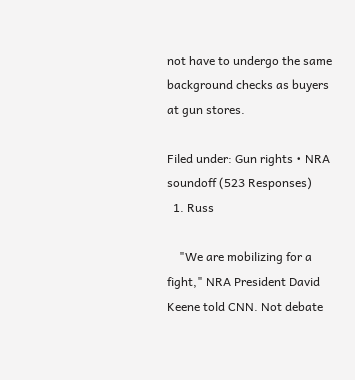not have to undergo the same background checks as buyers at gun stores.

Filed under: Gun rights • NRA
soundoff (523 Responses)
  1. Russ

    "We are mobilizing for a fight," NRA President David Keene told CNN. Not debate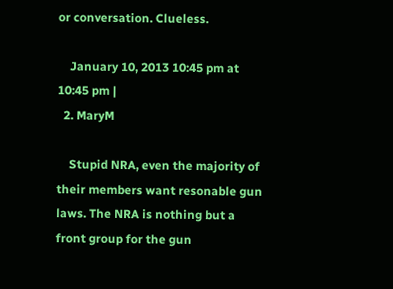or conversation. Clueless.

    January 10, 2013 10:45 pm at 10:45 pm |
  2. MaryM

    Stupid NRA, even the majority of their members want resonable gun laws. The NRA is nothing but a front group for the gun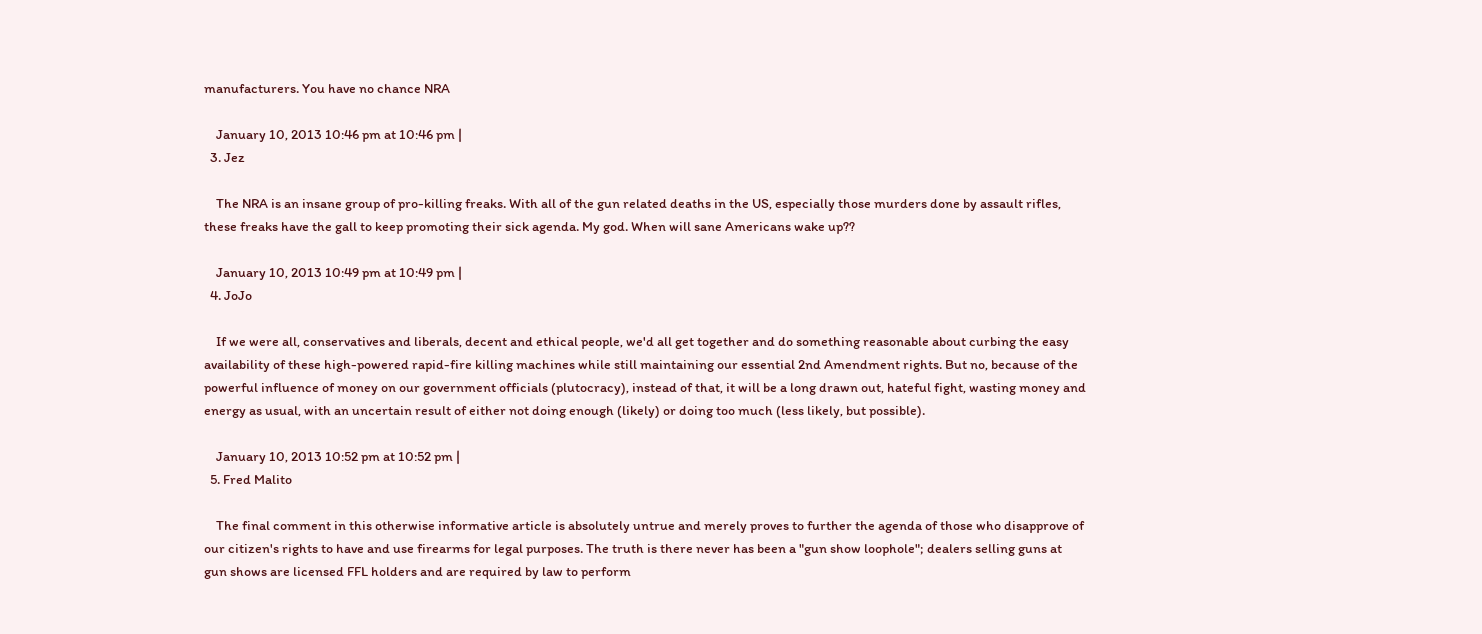manufacturers. You have no chance NRA

    January 10, 2013 10:46 pm at 10:46 pm |
  3. Jez

    The NRA is an insane group of pro-killing freaks. With all of the gun related deaths in the US, especially those murders done by assault rifles, these freaks have the gall to keep promoting their sick agenda. My god. When will sane Americans wake up??

    January 10, 2013 10:49 pm at 10:49 pm |
  4. JoJo

    If we were all, conservatives and liberals, decent and ethical people, we'd all get together and do something reasonable about curbing the easy availability of these high-powered rapid-fire killing machines while still maintaining our essential 2nd Amendment rights. But no, because of the powerful influence of money on our government officials (plutocracy), instead of that, it will be a long drawn out, hateful fight, wasting money and energy as usual, with an uncertain result of either not doing enough (likely) or doing too much (less likely, but possible).

    January 10, 2013 10:52 pm at 10:52 pm |
  5. Fred Malito

    The final comment in this otherwise informative article is absolutely untrue and merely proves to further the agenda of those who disapprove of our citizen's rights to have and use firearms for legal purposes. The truth is there never has been a "gun show loophole"; dealers selling guns at gun shows are licensed FFL holders and are required by law to perform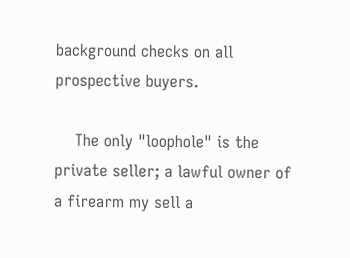background checks on all prospective buyers.

    The only "loophole" is the private seller; a lawful owner of a firearm my sell a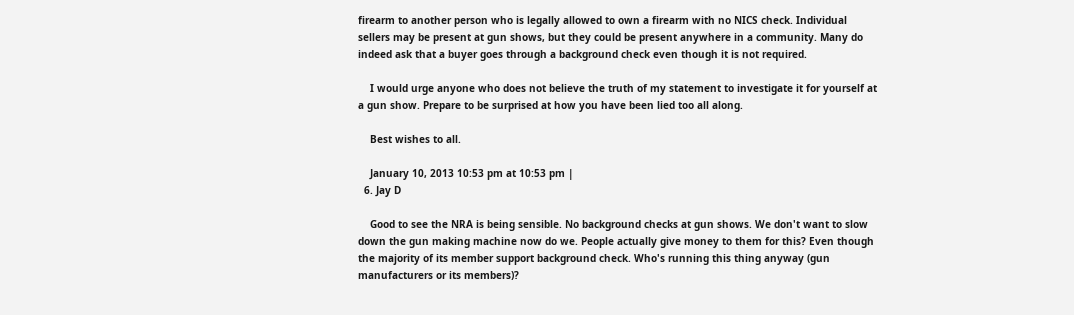firearm to another person who is legally allowed to own a firearm with no NICS check. Individual sellers may be present at gun shows, but they could be present anywhere in a community. Many do indeed ask that a buyer goes through a background check even though it is not required.

    I would urge anyone who does not believe the truth of my statement to investigate it for yourself at a gun show. Prepare to be surprised at how you have been lied too all along.

    Best wishes to all.

    January 10, 2013 10:53 pm at 10:53 pm |
  6. Jay D

    Good to see the NRA is being sensible. No background checks at gun shows. We don't want to slow down the gun making machine now do we. People actually give money to them for this? Even though the majority of its member support background check. Who's running this thing anyway (gun manufacturers or its members)?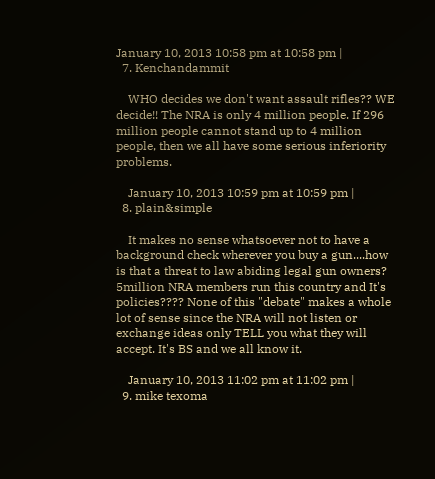January 10, 2013 10:58 pm at 10:58 pm |
  7. Kenchandammit

    WHO decides we don't want assault rifles?? WE decide!! The NRA is only 4 million people. If 296 million people cannot stand up to 4 million people, then we all have some serious inferiority problems.

    January 10, 2013 10:59 pm at 10:59 pm |
  8. plain&simple

    It makes no sense whatsoever not to have a background check wherever you buy a gun....how is that a threat to law abiding legal gun owners? 5million NRA members run this country and It's policies???? None of this "debate" makes a whole lot of sense since the NRA will not listen or exchange ideas only TELL you what they will accept. It's BS and we all know it.

    January 10, 2013 11:02 pm at 11:02 pm |
  9. mike texoma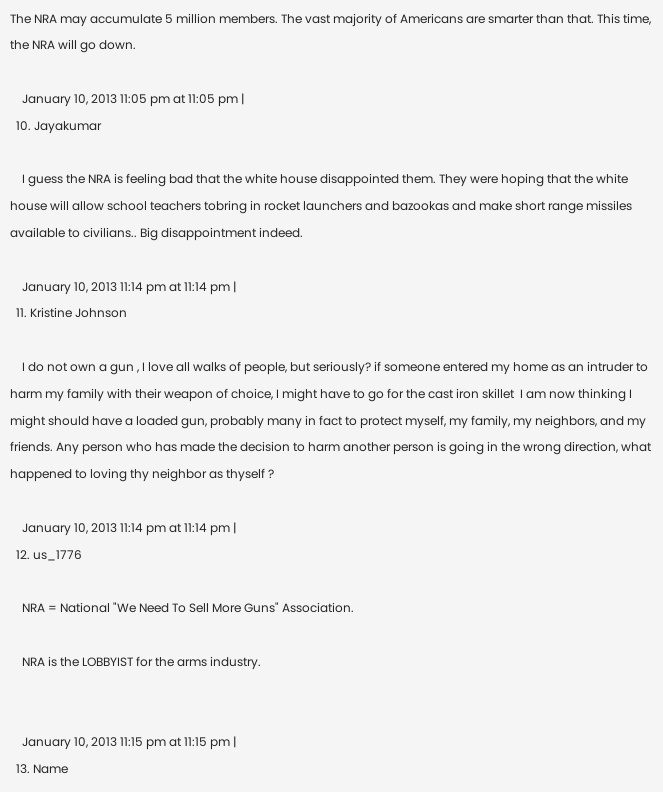The NRA may accumulate 5 million members. The vast majority of Americans are smarter than that. This time, the NRA will go down.

    January 10, 2013 11:05 pm at 11:05 pm |
  10. Jayakumar

    I guess the NRA is feeling bad that the white house disappointed them. They were hoping that the white house will allow school teachers tobring in rocket launchers and bazookas and make short range missiles available to civilians.. Big disappointment indeed.

    January 10, 2013 11:14 pm at 11:14 pm |
  11. Kristine Johnson

    I do not own a gun , I love all walks of people, but seriously? if someone entered my home as an intruder to harm my family with their weapon of choice, I might have to go for the cast iron skillet  I am now thinking I might should have a loaded gun, probably many in fact to protect myself, my family, my neighbors, and my friends. Any person who has made the decision to harm another person is going in the wrong direction, what happened to loving thy neighbor as thyself ?

    January 10, 2013 11:14 pm at 11:14 pm |
  12. us_1776

    NRA = National "We Need To Sell More Guns" Association.

    NRA is the LOBBYIST for the arms industry.


    January 10, 2013 11:15 pm at 11:15 pm |
  13. Name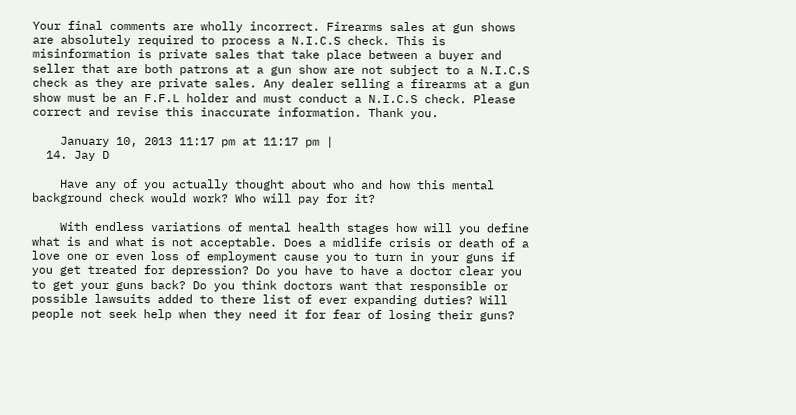Your final comments are wholly incorrect. Firearms sales at gun shows are absolutely required to process a N.I.C.S check. This is misinformation is private sales that take place between a buyer and seller that are both patrons at a gun show are not subject to a N.I.C.S check as they are private sales. Any dealer selling a firearms at a gun show must be an F.F.L holder and must conduct a N.I.C.S check. Please correct and revise this inaccurate information. Thank you.

    January 10, 2013 11:17 pm at 11:17 pm |
  14. Jay D

    Have any of you actually thought about who and how this mental background check would work? Who will pay for it?

    With endless variations of mental health stages how will you define what is and what is not acceptable. Does a midlife crisis or death of a love one or even loss of employment cause you to turn in your guns if you get treated for depression? Do you have to have a doctor clear you to get your guns back? Do you think doctors want that responsible or possible lawsuits added to there list of ever expanding duties? Will people not seek help when they need it for fear of losing their guns?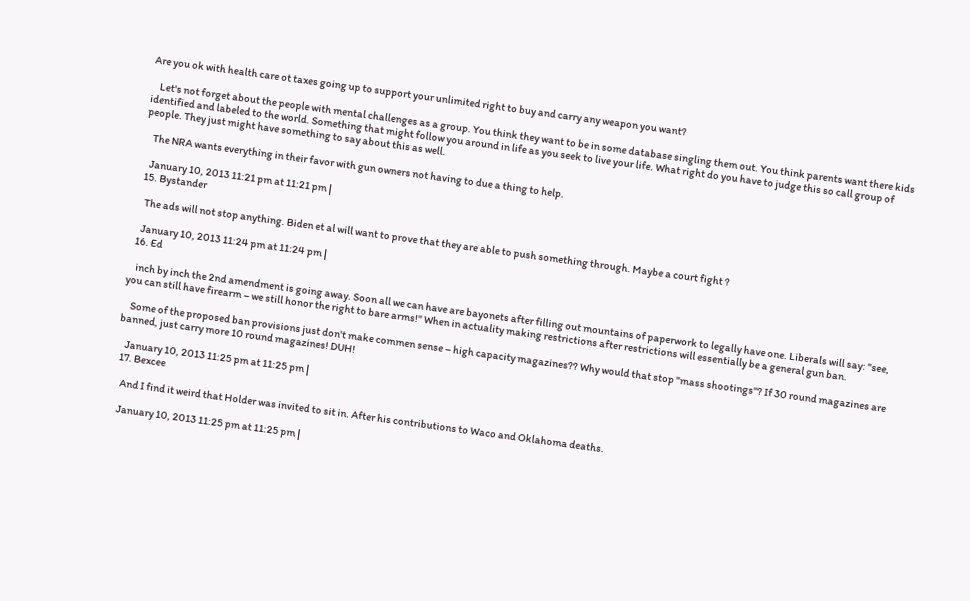Are you ok with health care ot taxes going up to support your unlimited right to buy and carry any weapon you want?

    Let's not forget about the people with mental challenges as a group. You think they want to be in some database singling them out. You think parents want there kids identified and labeled to the world. Something that might follow you around in life as you seek to live your life. What right do you have to judge this so call group of people. They just might have something to say about this as well.

    The NRA wants everything in their favor with gun owners not having to due a thing to help.

    January 10, 2013 11:21 pm at 11:21 pm |
  15. Bystander

    The ads will not stop anything. Biden et al will want to prove that they are able to push something through. Maybe a court fight ?

    January 10, 2013 11:24 pm at 11:24 pm |
  16. Ed

    inch by inch the 2nd amendment is going away. Soon all we can have are bayonets after filling out mountains of paperwork to legally have one. Liberals will say: "see, you can still have firearm – we still honor the right to bare arms!" When in actuality making restrictions after restrictions will essentially be a general gun ban.

    Some of the proposed ban provisions just don't make commen sense – high capacity magazines?? Why would that stop "mass shootings"? If 30 round magazines are banned, just carry more 10 round magazines! DUH!

    January 10, 2013 11:25 pm at 11:25 pm |
  17. Bexcee

    And I find it weird that Holder was invited to sit in. After his contributions to Waco and Oklahoma deaths.

    January 10, 2013 11:25 pm at 11:25 pm |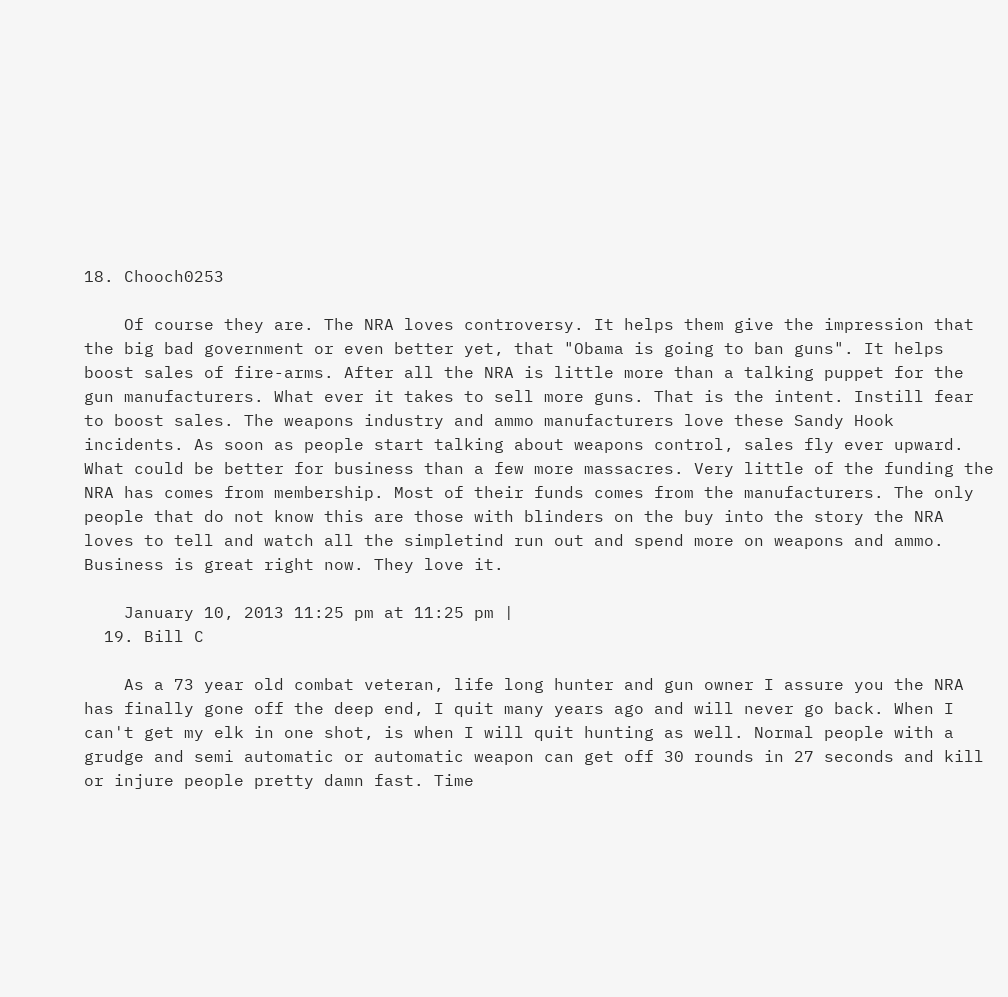18. Chooch0253

    Of course they are. The NRA loves controversy. It helps them give the impression that the big bad government or even better yet, that "Obama is going to ban guns". It helps boost sales of fire-arms. After all the NRA is little more than a talking puppet for the gun manufacturers. What ever it takes to sell more guns. That is the intent. Instill fear to boost sales. The weapons industry and ammo manufacturers love these Sandy Hook incidents. As soon as people start talking about weapons control, sales fly ever upward. What could be better for business than a few more massacres. Very little of the funding the NRA has comes from membership. Most of their funds comes from the manufacturers. The only people that do not know this are those with blinders on the buy into the story the NRA loves to tell and watch all the simpletind run out and spend more on weapons and ammo. Business is great right now. They love it.

    January 10, 2013 11:25 pm at 11:25 pm |
  19. Bill C

    As a 73 year old combat veteran, life long hunter and gun owner I assure you the NRA has finally gone off the deep end, I quit many years ago and will never go back. When I can't get my elk in one shot, is when I will quit hunting as well. Normal people with a grudge and semi automatic or automatic weapon can get off 30 rounds in 27 seconds and kill or injure people pretty damn fast. Time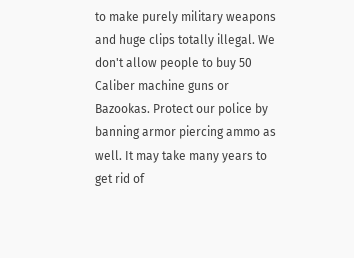to make purely military weapons and huge clips totally illegal. We don't allow people to buy 50 Caliber machine guns or Bazookas. Protect our police by banning armor piercing ammo as well. It may take many years to get rid of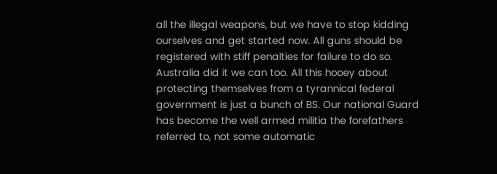all the illegal weapons, but we have to stop kidding ourselves and get started now. All guns should be registered with stiff penalties for failure to do so. Australia did it we can too. All this hooey about protecting themselves from a tyrannical federal government is just a bunch of BS. Our national Guard has become the well armed militia the forefathers referred to, not some automatic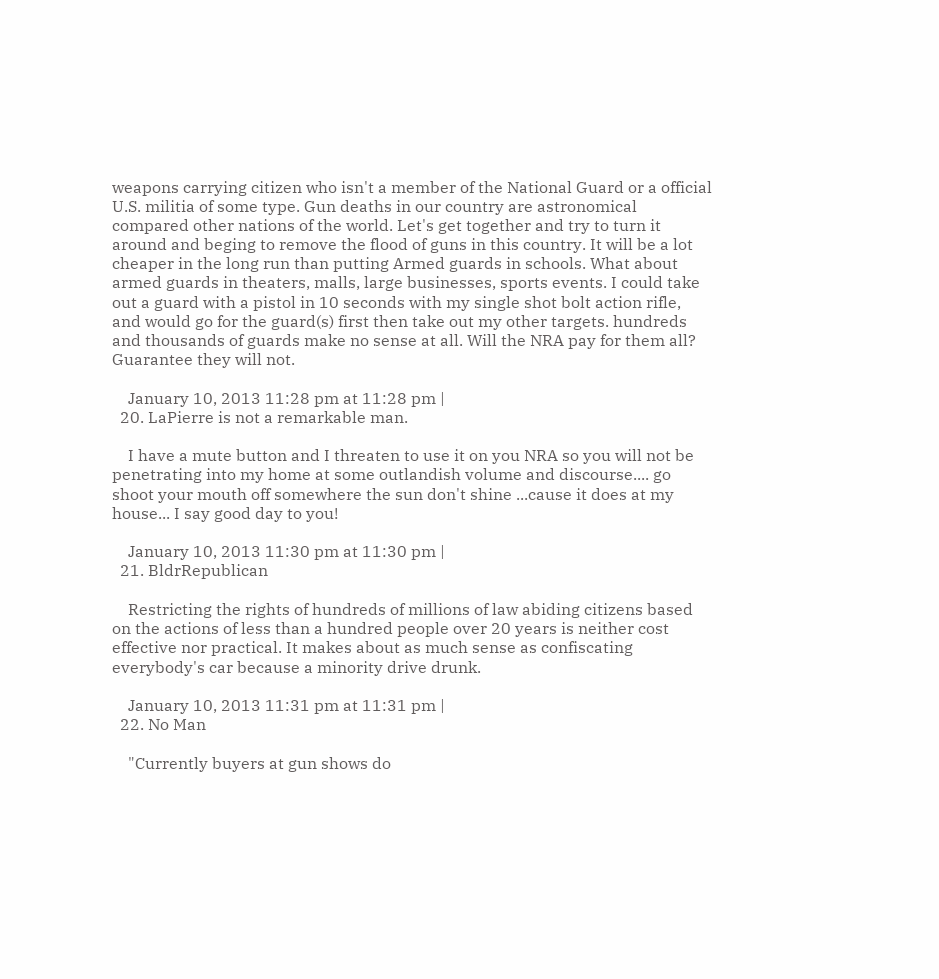weapons carrying citizen who isn't a member of the National Guard or a official U.S. militia of some type. Gun deaths in our country are astronomical compared other nations of the world. Let's get together and try to turn it around and beging to remove the flood of guns in this country. It will be a lot cheaper in the long run than putting Armed guards in schools. What about armed guards in theaters, malls, large businesses, sports events. I could take out a guard with a pistol in 10 seconds with my single shot bolt action rifle, and would go for the guard(s) first then take out my other targets. hundreds and thousands of guards make no sense at all. Will the NRA pay for them all? Guarantee they will not.

    January 10, 2013 11:28 pm at 11:28 pm |
  20. LaPierre is not a remarkable man.

    I have a mute button and I threaten to use it on you NRA so you will not be penetrating into my home at some outlandish volume and discourse.... go shoot your mouth off somewhere the sun don't shine ...cause it does at my house... I say good day to you!

    January 10, 2013 11:30 pm at 11:30 pm |
  21. BldrRepublican

    Restricting the rights of hundreds of millions of law abiding citizens based on the actions of less than a hundred people over 20 years is neither cost effective nor practical. It makes about as much sense as confiscating everybody's car because a minority drive drunk.

    January 10, 2013 11:31 pm at 11:31 pm |
  22. No Man

    "Currently buyers at gun shows do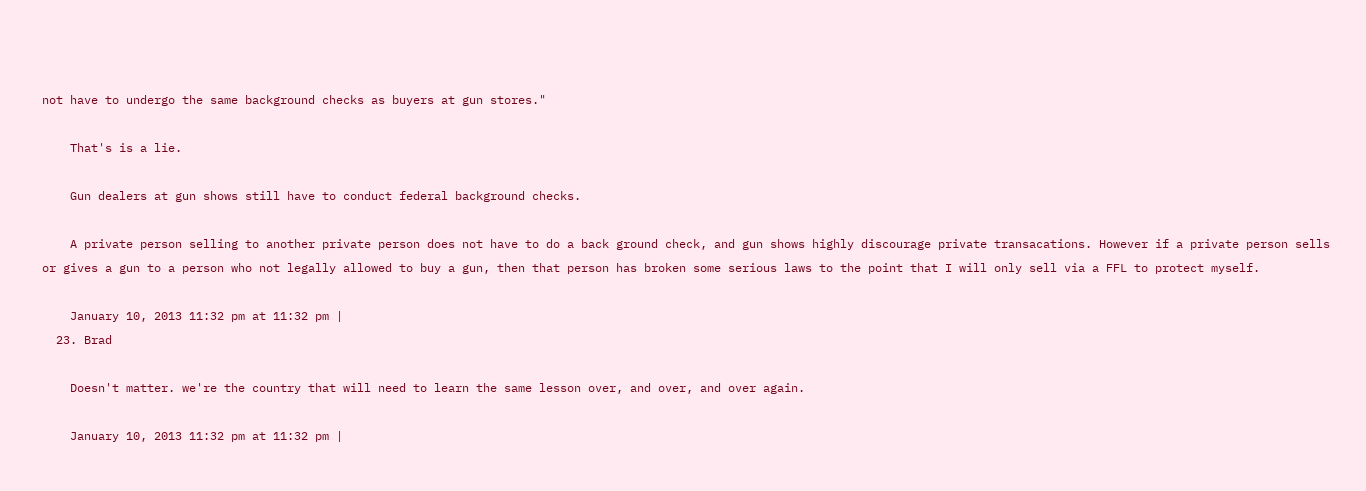not have to undergo the same background checks as buyers at gun stores."

    That's is a lie.

    Gun dealers at gun shows still have to conduct federal background checks.

    A private person selling to another private person does not have to do a back ground check, and gun shows highly discourage private transacations. However if a private person sells or gives a gun to a person who not legally allowed to buy a gun, then that person has broken some serious laws to the point that I will only sell via a FFL to protect myself.

    January 10, 2013 11:32 pm at 11:32 pm |
  23. Brad

    Doesn't matter. we're the country that will need to learn the same lesson over, and over, and over again.

    January 10, 2013 11:32 pm at 11:32 pm |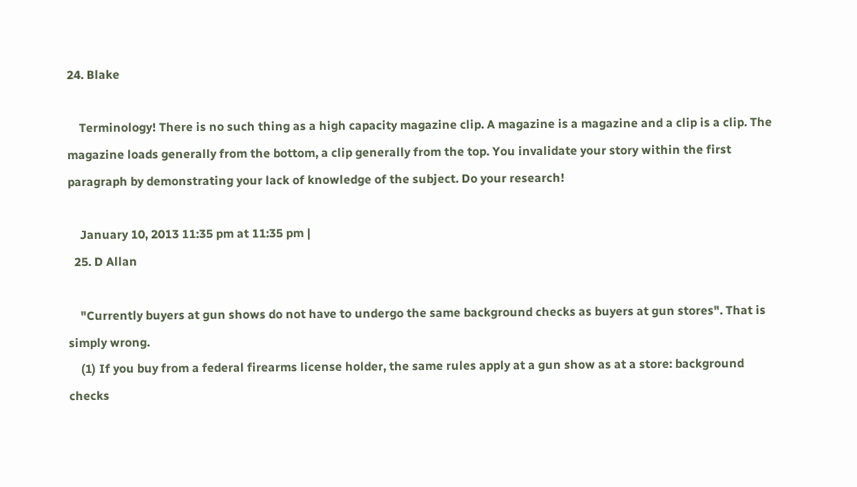24. Blake

    Terminology! There is no such thing as a high capacity magazine clip. A magazine is a magazine and a clip is a clip. The magazine loads generally from the bottom, a clip generally from the top. You invalidate your story within the first paragraph by demonstrating your lack of knowledge of the subject. Do your research!

    January 10, 2013 11:35 pm at 11:35 pm |
  25. D Allan

    "Currently buyers at gun shows do not have to undergo the same background checks as buyers at gun stores". That is simply wrong.
    (1) If you buy from a federal firearms license holder, the same rules apply at a gun show as at a store: background checks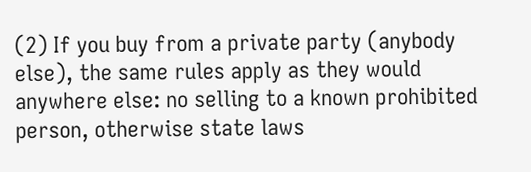(2) If you buy from a private party (anybody else), the same rules apply as they would anywhere else: no selling to a known prohibited person, otherwise state laws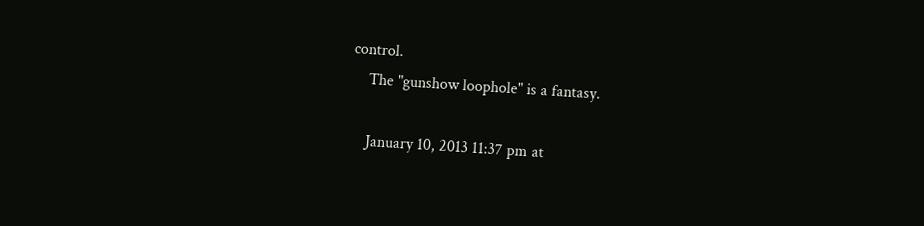control.
    The "gunshow loophole" is a fantasy.

    January 10, 2013 11:37 pm at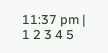11:37 pm |
1 2 3 4 5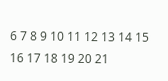6 7 8 9 10 11 12 13 14 15 16 17 18 19 20 21